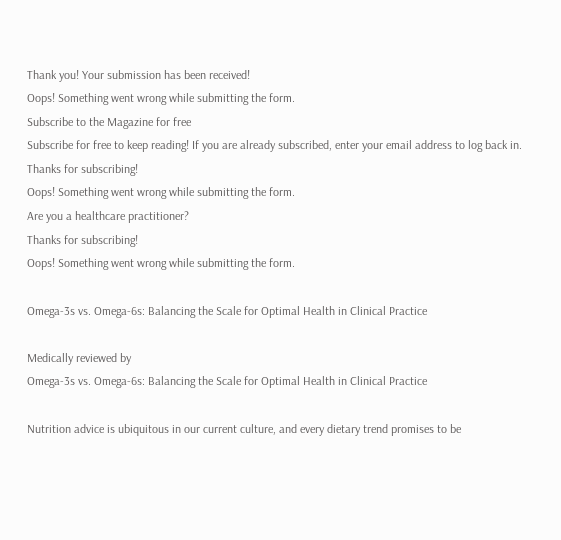Thank you! Your submission has been received!
Oops! Something went wrong while submitting the form.
Subscribe to the Magazine for free
Subscribe for free to keep reading! If you are already subscribed, enter your email address to log back in.
Thanks for subscribing!
Oops! Something went wrong while submitting the form.
Are you a healthcare practitioner?
Thanks for subscribing!
Oops! Something went wrong while submitting the form.

Omega-3s vs. Omega-6s: Balancing the Scale for Optimal Health in Clinical Practice

Medically reviewed by
Omega-3s vs. Omega-6s: Balancing the Scale for Optimal Health in Clinical Practice

Nutrition advice is ubiquitous in our current culture, and every dietary trend promises to be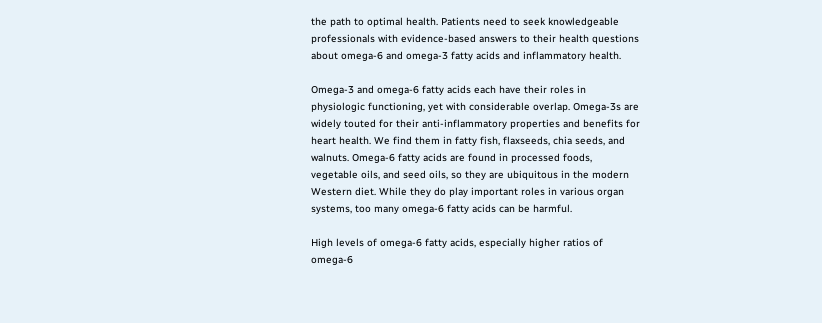the path to optimal health. Patients need to seek knowledgeable professionals with evidence-based answers to their health questions about omega-6 and omega-3 fatty acids and inflammatory health.

Omega-3 and omega-6 fatty acids each have their roles in physiologic functioning, yet with considerable overlap. Omega-3s are widely touted for their anti-inflammatory properties and benefits for heart health. We find them in fatty fish, flaxseeds, chia seeds, and walnuts. Omega-6 fatty acids are found in processed foods, vegetable oils, and seed oils, so they are ubiquitous in the modern Western diet. While they do play important roles in various organ systems, too many omega-6 fatty acids can be harmful.

High levels of omega-6 fatty acids, especially higher ratios of omega-6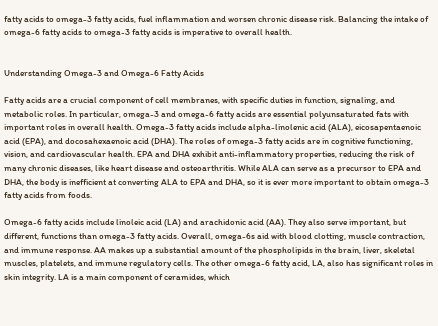fatty acids to omega-3 fatty acids, fuel inflammation and worsen chronic disease risk. Balancing the intake of omega-6 fatty acids to omega-3 fatty acids is imperative to overall health.


Understanding Omega-3 and Omega-6 Fatty Acids

Fatty acids are a crucial component of cell membranes, with specific duties in function, signaling, and metabolic roles. In particular, omega-3 and omega-6 fatty acids are essential polyunsaturated fats with important roles in overall health. Omega-3 fatty acids include alpha-linolenic acid (ALA), eicosapentaenoic acid (EPA), and docosahexaenoic acid (DHA). The roles of omega-3 fatty acids are in cognitive functioning, vision, and cardiovascular health. EPA and DHA exhibit anti-inflammatory properties, reducing the risk of many chronic diseases, like heart disease and osteoarthritis. While ALA can serve as a precursor to EPA and DHA, the body is inefficient at converting ALA to EPA and DHA, so it is ever more important to obtain omega-3 fatty acids from foods.

Omega-6 fatty acids include linoleic acid (LA) and arachidonic acid (AA). They also serve important, but different, functions than omega-3 fatty acids. Overall, omega-6s aid with blood clotting, muscle contraction, and immune response. AA makes up a substantial amount of the phospholipids in the brain, liver, skeletal muscles, platelets, and immune regulatory cells. The other omega-6 fatty acid, LA, also has significant roles in skin integrity. LA is a main component of ceramides, which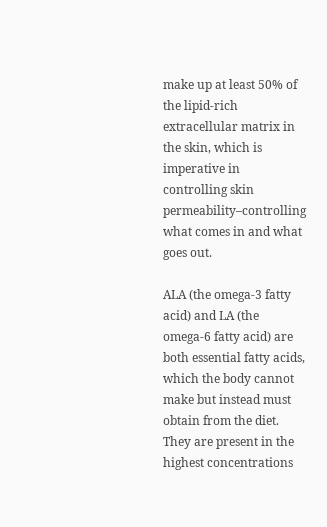make up at least 50% of the lipid-rich extracellular matrix in the skin, which is imperative in controlling skin permeability–controlling what comes in and what goes out.

ALA (the omega-3 fatty acid) and LA (the omega-6 fatty acid) are both essential fatty acids, which the body cannot make but instead must obtain from the diet. They are present in the highest concentrations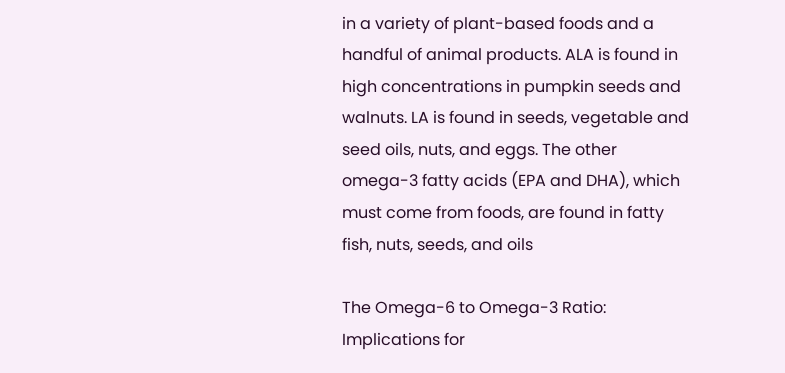in a variety of plant-based foods and a handful of animal products. ALA is found in high concentrations in pumpkin seeds and walnuts. LA is found in seeds, vegetable and seed oils, nuts, and eggs. The other omega-3 fatty acids (EPA and DHA), which must come from foods, are found in fatty fish, nuts, seeds, and oils

The Omega-6 to Omega-3 Ratio: Implications for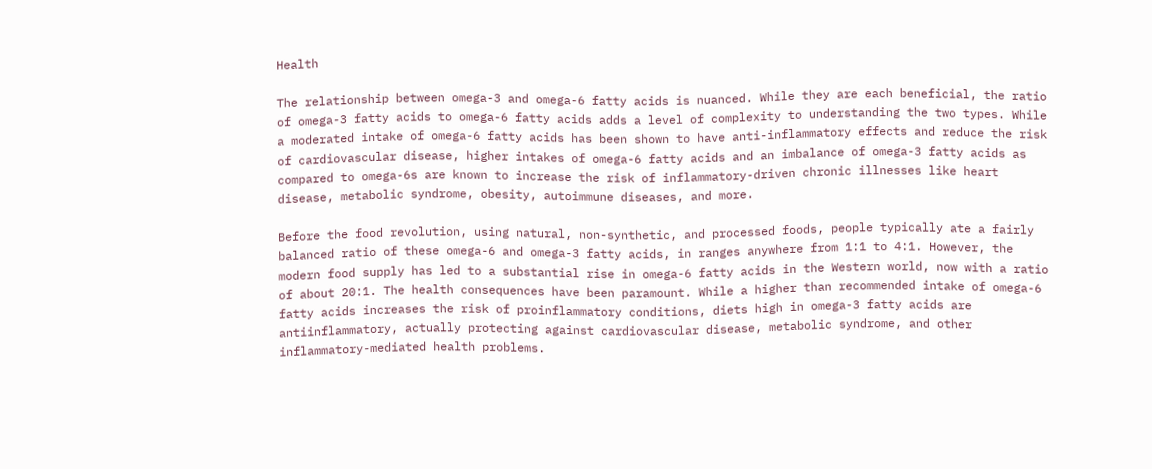Health

The relationship between omega-3 and omega-6 fatty acids is nuanced. While they are each beneficial, the ratio of omega-3 fatty acids to omega-6 fatty acids adds a level of complexity to understanding the two types. While a moderated intake of omega-6 fatty acids has been shown to have anti-inflammatory effects and reduce the risk of cardiovascular disease, higher intakes of omega-6 fatty acids and an imbalance of omega-3 fatty acids as compared to omega-6s are known to increase the risk of inflammatory-driven chronic illnesses like heart disease, metabolic syndrome, obesity, autoimmune diseases, and more.

Before the food revolution, using natural, non-synthetic, and processed foods, people typically ate a fairly balanced ratio of these omega-6 and omega-3 fatty acids, in ranges anywhere from 1:1 to 4:1. However, the modern food supply has led to a substantial rise in omega-6 fatty acids in the Western world, now with a ratio of about 20:1. The health consequences have been paramount. While a higher than recommended intake of omega-6 fatty acids increases the risk of proinflammatory conditions, diets high in omega-3 fatty acids are antiinflammatory, actually protecting against cardiovascular disease, metabolic syndrome, and other inflammatory-mediated health problems.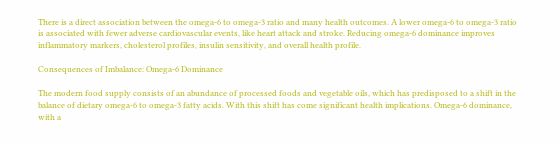There is a direct association between the omega-6 to omega-3 ratio and many health outcomes. A lower omega-6 to omega-3 ratio is associated with fewer adverse cardiovascular events, like heart attack and stroke. Reducing omega-6 dominance improves inflammatory markers, cholesterol profiles, insulin sensitivity, and overall health profile.

Consequences of Imbalance: Omega-6 Dominance

The modern food supply consists of an abundance of processed foods and vegetable oils, which has predisposed to a shift in the balance of dietary omega-6 to omega-3 fatty acids. With this shift has come significant health implications. Omega-6 dominance, with a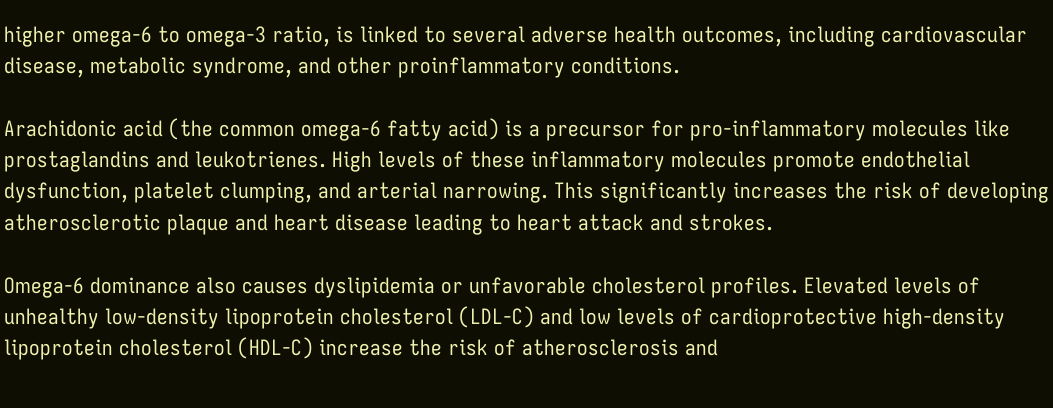higher omega-6 to omega-3 ratio, is linked to several adverse health outcomes, including cardiovascular disease, metabolic syndrome, and other proinflammatory conditions.

Arachidonic acid (the common omega-6 fatty acid) is a precursor for pro-inflammatory molecules like prostaglandins and leukotrienes. High levels of these inflammatory molecules promote endothelial dysfunction, platelet clumping, and arterial narrowing. This significantly increases the risk of developing atherosclerotic plaque and heart disease leading to heart attack and strokes.

Omega-6 dominance also causes dyslipidemia or unfavorable cholesterol profiles. Elevated levels of unhealthy low-density lipoprotein cholesterol (LDL-C) and low levels of cardioprotective high-density lipoprotein cholesterol (HDL-C) increase the risk of atherosclerosis and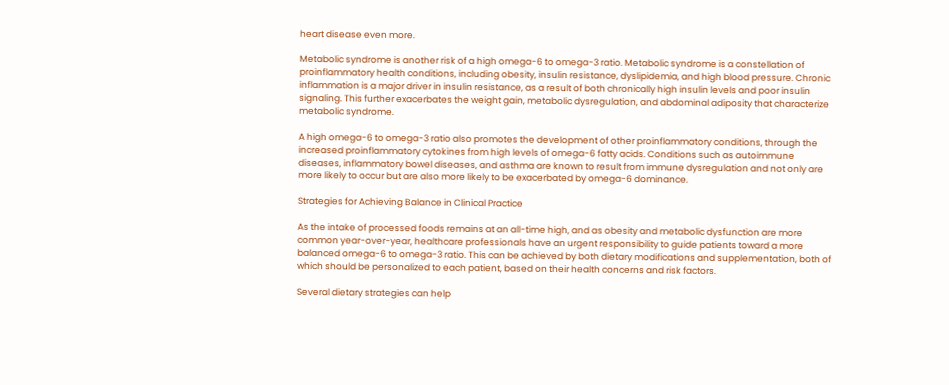heart disease even more.

Metabolic syndrome is another risk of a high omega-6 to omega-3 ratio. Metabolic syndrome is a constellation of proinflammatory health conditions, including obesity, insulin resistance, dyslipidemia, and high blood pressure. Chronic inflammation is a major driver in insulin resistance, as a result of both chronically high insulin levels and poor insulin signaling. This further exacerbates the weight gain, metabolic dysregulation, and abdominal adiposity that characterize metabolic syndrome.

A high omega-6 to omega-3 ratio also promotes the development of other proinflammatory conditions, through the increased proinflammatory cytokines from high levels of omega-6 fatty acids. Conditions such as autoimmune diseases, inflammatory bowel diseases, and asthma are known to result from immune dysregulation and not only are more likely to occur but are also more likely to be exacerbated by omega-6 dominance.

Strategies for Achieving Balance in Clinical Practice

As the intake of processed foods remains at an all-time high, and as obesity and metabolic dysfunction are more common year-over-year, healthcare professionals have an urgent responsibility to guide patients toward a more balanced omega-6 to omega-3 ratio. This can be achieved by both dietary modifications and supplementation, both of which should be personalized to each patient, based on their health concerns and risk factors.

Several dietary strategies can help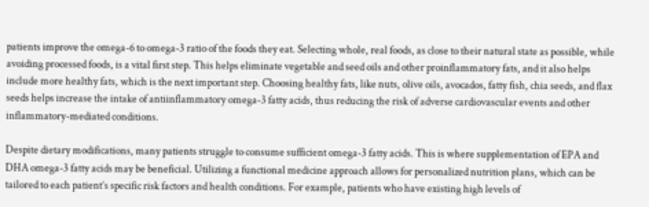patients improve the omega-6 to omega-3 ratio of the foods they eat. Selecting whole, real foods, as close to their natural state as possible, while avoiding processed foods, is a vital first step. This helps eliminate vegetable and seed oils and other proinflammatory fats, and it also helps include more healthy fats, which is the next important step. Choosing healthy fats, like nuts, olive oils, avocados, fatty fish, chia seeds, and flax seeds helps increase the intake of antiinflammatory omega-3 fatty acids, thus reducing the risk of adverse cardiovascular events and other inflammatory-mediated conditions.

Despite dietary modifications, many patients struggle to consume sufficient omega-3 fatty acids. This is where supplementation of EPA and DHA omega-3 fatty acids may be beneficial. Utilizing a functional medicine approach allows for personalized nutrition plans, which can be tailored to each patient’s specific risk factors and health conditions. For example, patients who have existing high levels of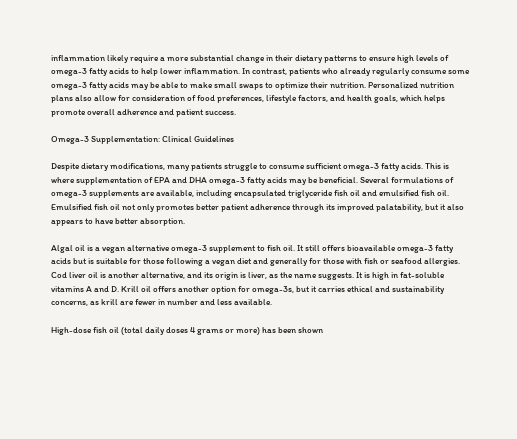inflammation likely require a more substantial change in their dietary patterns to ensure high levels of omega-3 fatty acids to help lower inflammation. In contrast, patients who already regularly consume some omega-3 fatty acids may be able to make small swaps to optimize their nutrition. Personalized nutrition plans also allow for consideration of food preferences, lifestyle factors, and health goals, which helps promote overall adherence and patient success.

Omega-3 Supplementation: Clinical Guidelines

Despite dietary modifications, many patients struggle to consume sufficient omega-3 fatty acids. This is where supplementation of EPA and DHA omega-3 fatty acids may be beneficial. Several formulations of omega-3 supplements are available, including encapsulated triglyceride fish oil and emulsified fish oil. Emulsified fish oil not only promotes better patient adherence through its improved palatability, but it also appears to have better absorption.

Algal oil is a vegan alternative omega-3 supplement to fish oil. It still offers bioavailable omega-3 fatty acids but is suitable for those following a vegan diet and generally for those with fish or seafood allergies. Cod liver oil is another alternative, and its origin is liver, as the name suggests. It is high in fat-soluble vitamins A and D. Krill oil offers another option for omega-3s, but it carries ethical and sustainability concerns, as krill are fewer in number and less available.

High-dose fish oil (total daily doses 4 grams or more) has been shown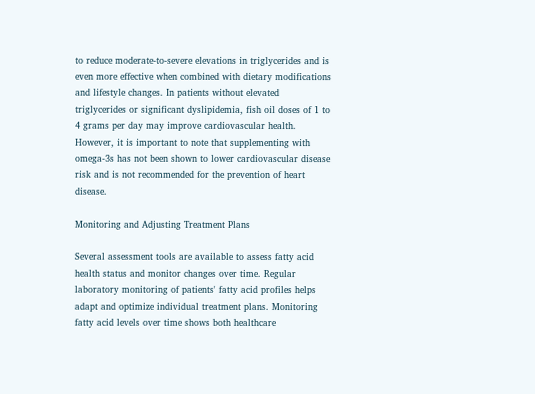to reduce moderate-to-severe elevations in triglycerides and is even more effective when combined with dietary modifications and lifestyle changes. In patients without elevated triglycerides or significant dyslipidemia, fish oil doses of 1 to 4 grams per day may improve cardiovascular health. However, it is important to note that supplementing with omega-3s has not been shown to lower cardiovascular disease risk and is not recommended for the prevention of heart disease.

Monitoring and Adjusting Treatment Plans

Several assessment tools are available to assess fatty acid health status and monitor changes over time. Regular laboratory monitoring of patients' fatty acid profiles helps adapt and optimize individual treatment plans. Monitoring fatty acid levels over time shows both healthcare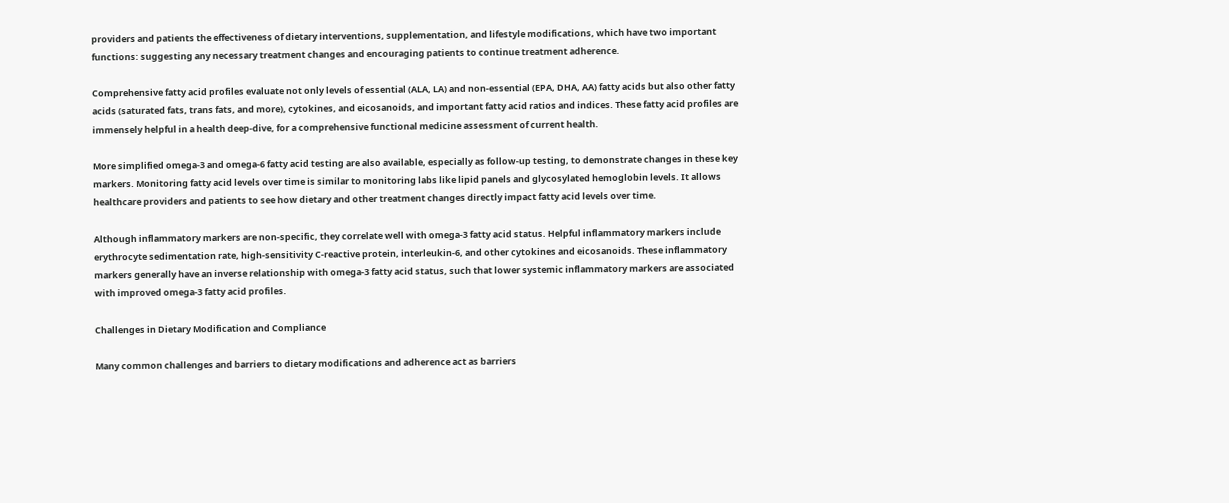providers and patients the effectiveness of dietary interventions, supplementation, and lifestyle modifications, which have two important functions: suggesting any necessary treatment changes and encouraging patients to continue treatment adherence.

Comprehensive fatty acid profiles evaluate not only levels of essential (ALA, LA) and non-essential (EPA, DHA, AA) fatty acids but also other fatty acids (saturated fats, trans fats, and more), cytokines, and eicosanoids, and important fatty acid ratios and indices. These fatty acid profiles are immensely helpful in a health deep-dive, for a comprehensive functional medicine assessment of current health.

More simplified omega-3 and omega-6 fatty acid testing are also available, especially as follow-up testing, to demonstrate changes in these key markers. Monitoring fatty acid levels over time is similar to monitoring labs like lipid panels and glycosylated hemoglobin levels. It allows healthcare providers and patients to see how dietary and other treatment changes directly impact fatty acid levels over time.

Although inflammatory markers are non-specific, they correlate well with omega-3 fatty acid status. Helpful inflammatory markers include erythrocyte sedimentation rate, high-sensitivity C-reactive protein, interleukin-6, and other cytokines and eicosanoids. These inflammatory markers generally have an inverse relationship with omega-3 fatty acid status, such that lower systemic inflammatory markers are associated with improved omega-3 fatty acid profiles.

Challenges in Dietary Modification and Compliance

Many common challenges and barriers to dietary modifications and adherence act as barriers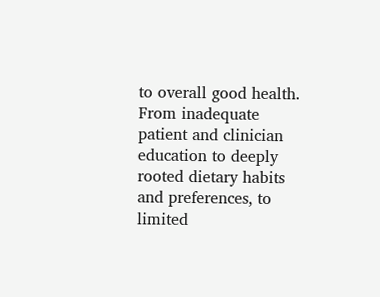to overall good health. From inadequate patient and clinician education to deeply rooted dietary habits and preferences, to limited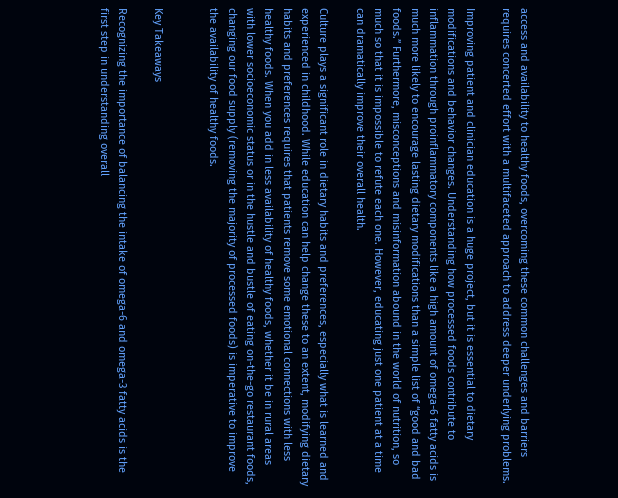access and availability to healthy foods, overcoming these common challenges and barriers requires concerted effort with a multifaceted approach to address deeper underlying problems.

Improving patient and clinician education is a huge project, but it is essential to dietary modifications and behavior changes. Understanding how processed foods contribute to inflammation through proinflammatory components like a high amount of omega-6 fatty acids is much more likely to encourage lasting dietary modifications than a simple list of “good and bad foods.” Furthermore, misconceptions and misinformation abound in the world of nutrition, so much so that it is impossible to refute each one. However, educating just one patient at a time can dramatically improve their overall health.

Culture plays a significant role in dietary habits and preferences, especially what is learned and experienced in childhood. While education can help change these to an extent, modifying dietary habits and preferences requires that patients remove some emotional connections with less healthy foods. When you add in less availability of healthy foods, whether it be in rural areas with lower socioeconomic status or in the hustle and bustle of eating on-the-go restaurant foods, changing our food supply (removing the majority of processed foods) is imperative to improve the availability of healthy foods.


Key Takeaways

Recognizing the importance of balancing the intake of omega-6 and omega-3 fatty acids is the first step in understanding overall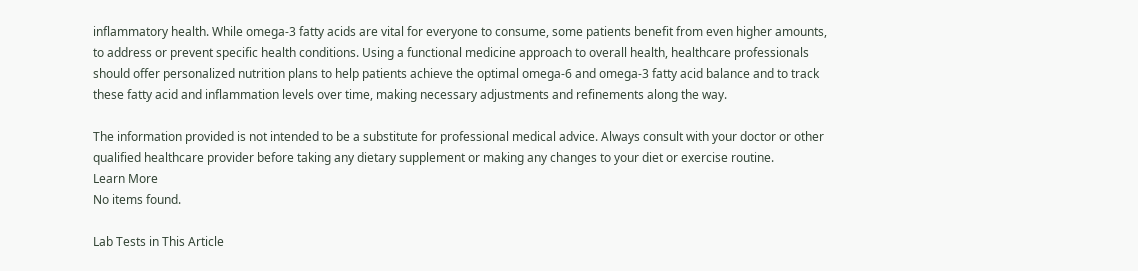inflammatory health. While omega-3 fatty acids are vital for everyone to consume, some patients benefit from even higher amounts, to address or prevent specific health conditions. Using a functional medicine approach to overall health, healthcare professionals should offer personalized nutrition plans to help patients achieve the optimal omega-6 and omega-3 fatty acid balance and to track these fatty acid and inflammation levels over time, making necessary adjustments and refinements along the way.

The information provided is not intended to be a substitute for professional medical advice. Always consult with your doctor or other qualified healthcare provider before taking any dietary supplement or making any changes to your diet or exercise routine.
Learn More
No items found.

Lab Tests in This Article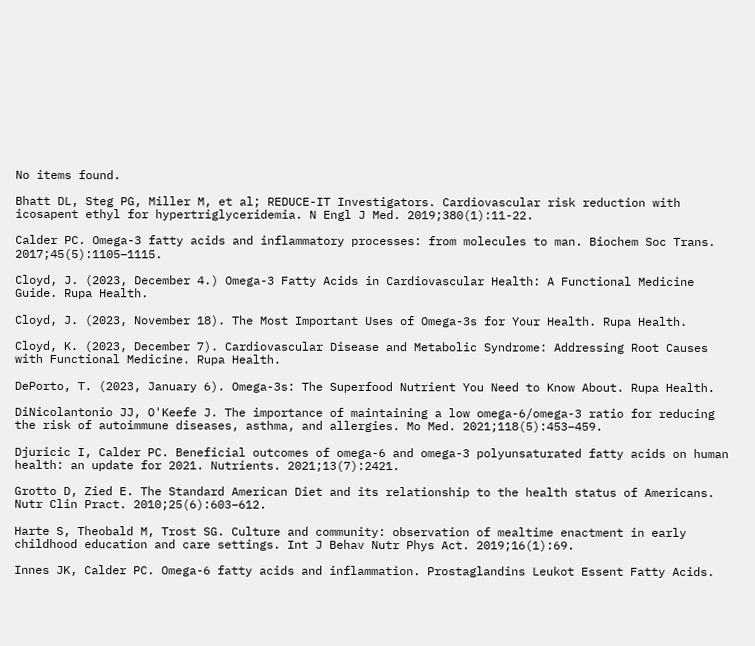No items found.

Bhatt DL, Steg PG, Miller M, et al; REDUCE-IT Investigators. Cardiovascular risk reduction with icosapent ethyl for hypertriglyceridemia. N Engl J Med. 2019;380(1):11-22.

Calder PC. Omega-3 fatty acids and inflammatory processes: from molecules to man. Biochem Soc Trans. 2017;45(5):1105–1115.

Cloyd, J. (2023, December 4.) Omega-3 Fatty Acids in Cardiovascular Health: A Functional Medicine Guide. Rupa Health.

Cloyd, J. (2023, November 18). The Most Important Uses of Omega-3s for Your Health. Rupa Health.

Cloyd, K. (2023, December 7). Cardiovascular Disease and Metabolic Syndrome: Addressing Root Causes with Functional Medicine. Rupa Health.

DePorto, T. (2023, January 6). Omega-3s: The Superfood Nutrient You Need to Know About. Rupa Health.

DiNicolantonio JJ, O'Keefe J. The importance of maintaining a low omega-6/omega-3 ratio for reducing the risk of autoimmune diseases, asthma, and allergies. Mo Med. 2021;118(5):453–459.

Djuricic I, Calder PC. Beneficial outcomes of omega-6 and omega-3 polyunsaturated fatty acids on human health: an update for 2021. Nutrients. 2021;13(7):2421.

Grotto D, Zied E. The Standard American Diet and its relationship to the health status of Americans. Nutr Clin Pract. 2010;25(6):603–612.

Harte S, Theobald M, Trost SG. Culture and community: observation of mealtime enactment in early childhood education and care settings. Int J Behav Nutr Phys Act. 2019;16(1):69.

Innes JK, Calder PC. Omega-6 fatty acids and inflammation. Prostaglandins Leukot Essent Fatty Acids.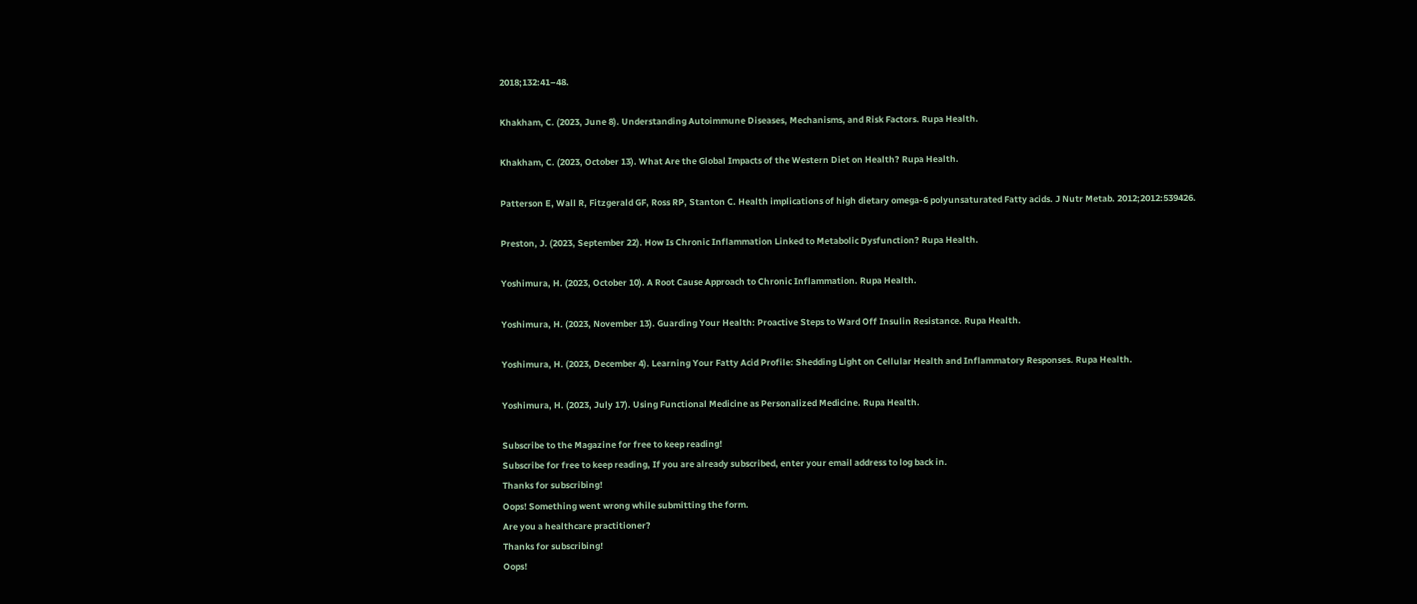2018;132:41–48.

Khakham, C. (2023, June 8). Understanding Autoimmune Diseases, Mechanisms, and Risk Factors. Rupa Health.

Khakham, C. (2023, October 13). What Are the Global Impacts of the Western Diet on Health? Rupa Health.

Patterson E, Wall R, Fitzgerald GF, Ross RP, Stanton C. Health implications of high dietary omega-6 polyunsaturated Fatty acids. J Nutr Metab. 2012;2012:539426.

Preston, J. (2023, September 22). How Is Chronic Inflammation Linked to Metabolic Dysfunction? Rupa Health.

Yoshimura, H. (2023, October 10). A Root Cause Approach to Chronic Inflammation. Rupa Health.

Yoshimura, H. (2023, November 13). Guarding Your Health: Proactive Steps to Ward Off Insulin Resistance. Rupa Health.

Yoshimura, H. (2023, December 4). Learning Your Fatty Acid Profile: Shedding Light on Cellular Health and Inflammatory Responses. Rupa Health.

Yoshimura, H. (2023, July 17). Using Functional Medicine as Personalized Medicine. Rupa Health.

Subscribe to the Magazine for free to keep reading!
Subscribe for free to keep reading, If you are already subscribed, enter your email address to log back in.
Thanks for subscribing!
Oops! Something went wrong while submitting the form.
Are you a healthcare practitioner?
Thanks for subscribing!
Oops!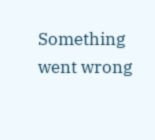Something went wrong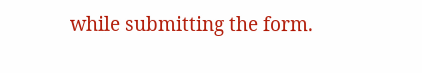while submitting the form.